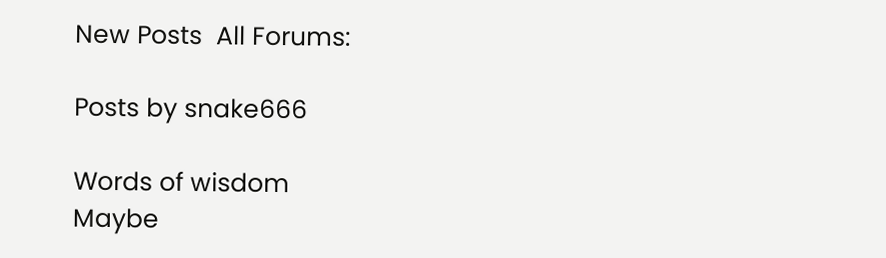New Posts  All Forums:

Posts by snake666

Words of wisdom
Maybe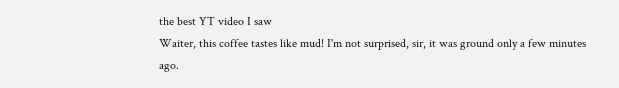the best YT video I saw
Waiter, this coffee tastes like mud! I'm not surprised, sir, it was ground only a few minutes ago.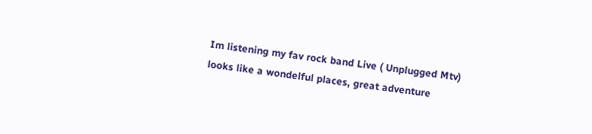Im listening my fav rock band Live ( Unplugged Mtv)
looks like a wondelful places, great adventure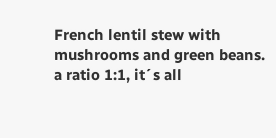French lentil stew with mushrooms and green beans.
a ratio 1:1, it´s all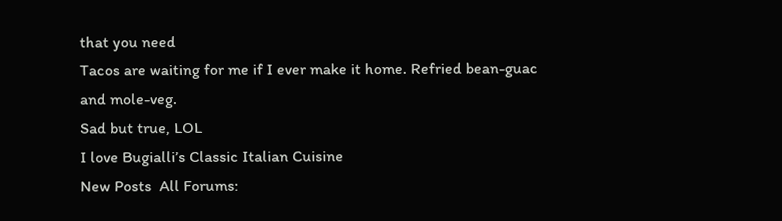that you need
Tacos are waiting for me if I ever make it home. Refried bean-guac and mole-veg.
Sad but true, LOL
I love Bugialli’s Classic Italian Cuisine
New Posts  All Forums: